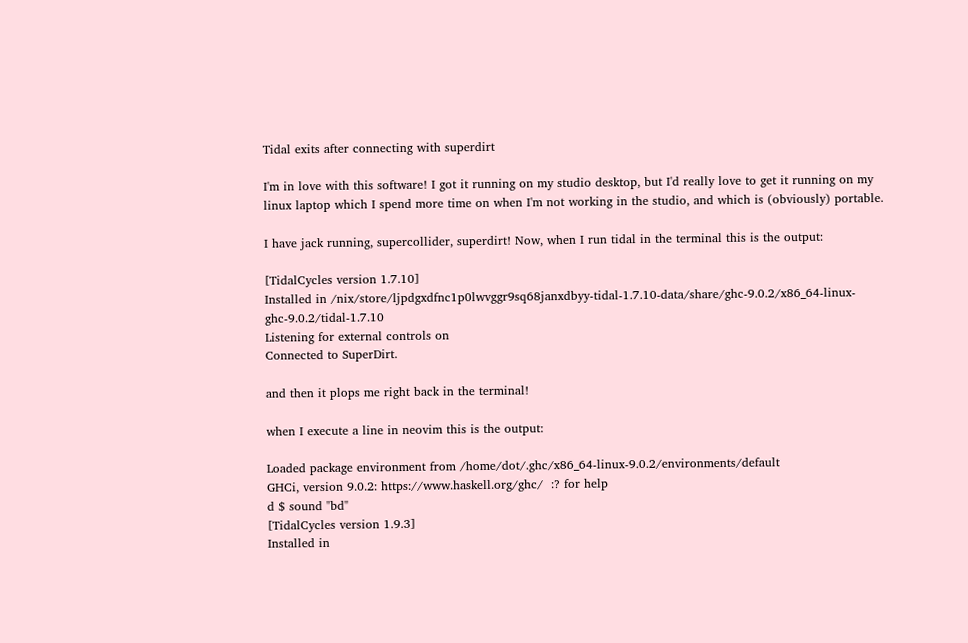Tidal exits after connecting with superdirt

I'm in love with this software! I got it running on my studio desktop, but I'd really love to get it running on my linux laptop which I spend more time on when I'm not working in the studio, and which is (obviously) portable.

I have jack running, supercollider, superdirt! Now, when I run tidal in the terminal this is the output:

[TidalCycles version 1.7.10]
Installed in /nix/store/ljpdgxdfnc1p0lwvggr9sq68janxdbyy-tidal-1.7.10-data/share/ghc-9.0.2/x86_64-linux-ghc-9.0.2/tidal-1.7.10
Listening for external controls on
Connected to SuperDirt.

and then it plops me right back in the terminal!

when I execute a line in neovim this is the output:

Loaded package environment from /home/dot/.ghc/x86_64-linux-9.0.2/environments/default
GHCi, version 9.0.2: https://www.haskell.org/ghc/  :? for help
d $ sound "bd"
[TidalCycles version 1.9.3]
Installed in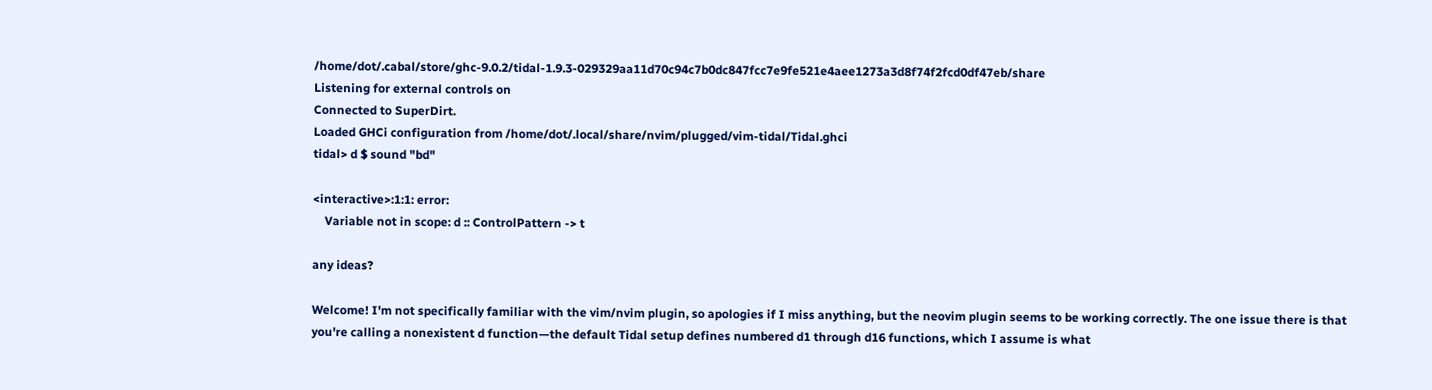/home/dot/.cabal/store/ghc-9.0.2/tidal-1.9.3-029329aa11d70c94c7b0dc847fcc7e9fe521e4aee1273a3d8f74f2fcd0df47eb/share
Listening for external controls on
Connected to SuperDirt.
Loaded GHCi configuration from /home/dot/.local/share/nvim/plugged/vim-tidal/Tidal.ghci
tidal> d $ sound "bd"

<interactive>:1:1: error:
    Variable not in scope: d :: ControlPattern -> t

any ideas?

Welcome! I'm not specifically familiar with the vim/nvim plugin, so apologies if I miss anything, but the neovim plugin seems to be working correctly. The one issue there is that you're calling a nonexistent d function—the default Tidal setup defines numbered d1 through d16 functions, which I assume is what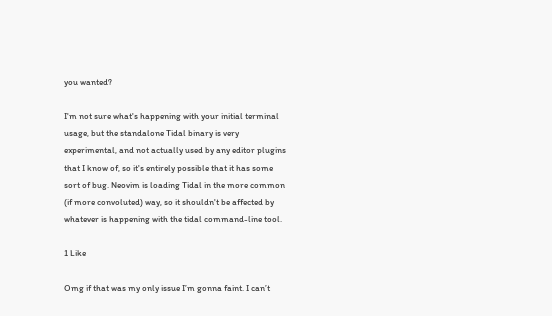you wanted?

I'm not sure what's happening with your initial terminal usage, but the standalone Tidal binary is very experimental, and not actually used by any editor plugins that I know of, so it's entirely possible that it has some sort of bug. Neovim is loading Tidal in the more common (if more convoluted) way, so it shouldn't be affected by whatever is happening with the tidal command-line tool.

1 Like

Omg if that was my only issue I’m gonna faint. I can’t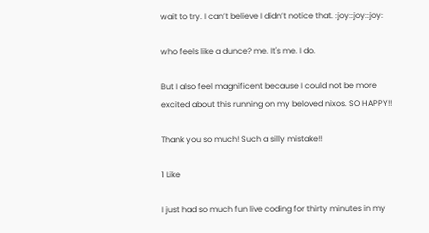wait to try. I can’t believe I didn’t notice that. :joy::joy::joy:

who feels like a dunce? me. It's me. I do.

But I also feel magnificent because I could not be more excited about this running on my beloved nixos. SO HAPPY!!

Thank you so much! Such a silly mistake!!

1 Like

I just had so much fun live coding for thirty minutes in my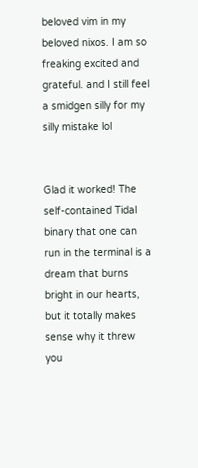beloved vim in my beloved nixos. I am so freaking excited and grateful. and I still feel a smidgen silly for my silly mistake lol


Glad it worked! The self-contained Tidal binary that one can run in the terminal is a dream that burns bright in our hearts, but it totally makes sense why it threw you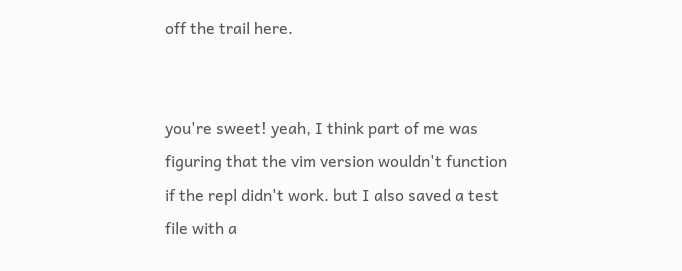off the trail here.


you're sweet! yeah, I think part of me was figuring that the vim version wouldn't function if the repl didn't work. but I also saved a test file with a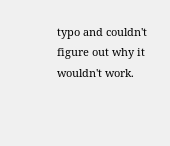typo and couldn't figure out why it wouldn't work.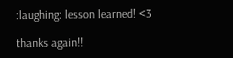:laughing: lesson learned! <3

thanks again!!